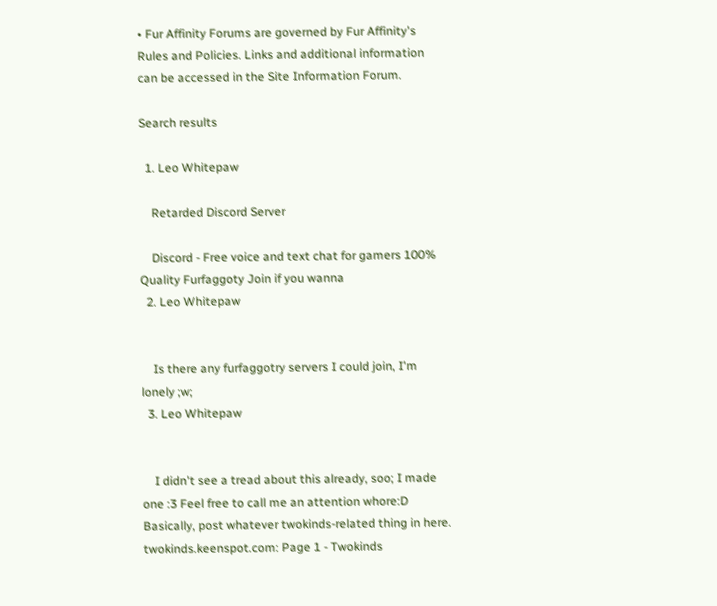• Fur Affinity Forums are governed by Fur Affinity's Rules and Policies. Links and additional information can be accessed in the Site Information Forum.

Search results

  1. Leo Whitepaw

    Retarded Discord Server

    Discord - Free voice and text chat for gamers 100% Quality Furfaggoty Join if you wanna
  2. Leo Whitepaw


    Is there any furfaggotry servers I could join, I'm lonely ;w;
  3. Leo Whitepaw


    I didn't see a tread about this already, soo; I made one :3 Feel free to call me an attention whore:D Basically, post whatever twokinds-related thing in here. twokinds.keenspot.com: Page 1 - Twokinds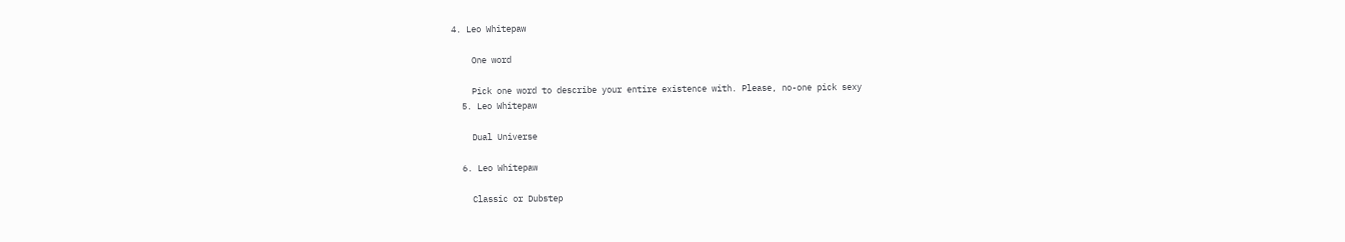4. Leo Whitepaw

    One word

    Pick one word to describe your entire existence with. Please, no-one pick sexy
  5. Leo Whitepaw

    Dual Universe

  6. Leo Whitepaw

    Classic or Dubstep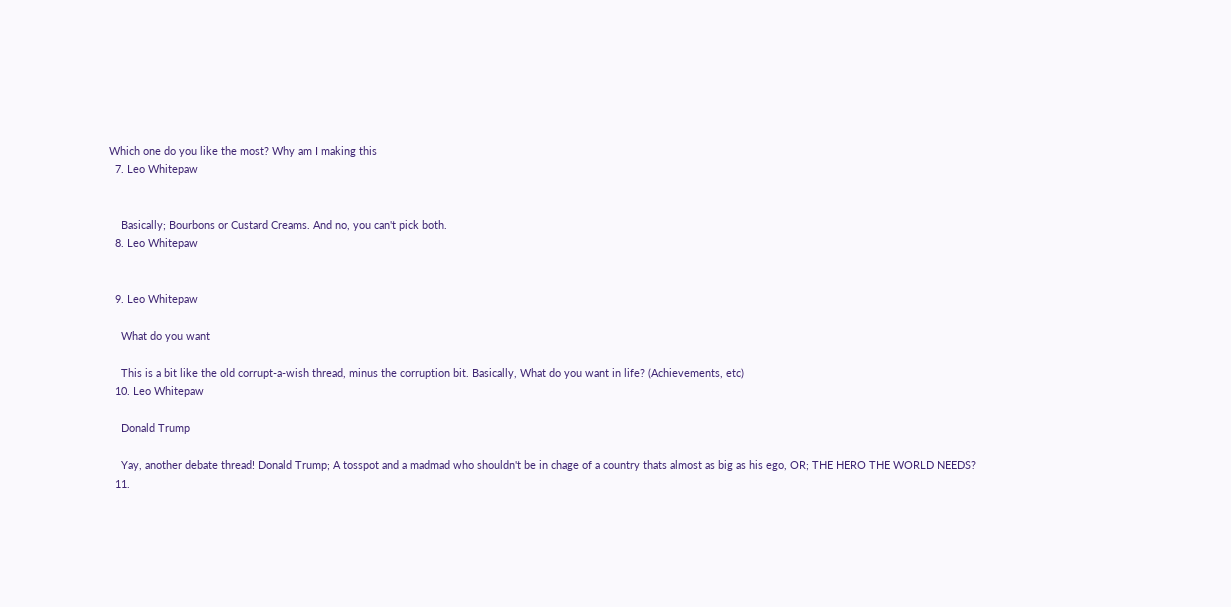Which one do you like the most? Why am I making this
  7. Leo Whitepaw


    Basically; Bourbons or Custard Creams. And no, you can't pick both.
  8. Leo Whitepaw


  9. Leo Whitepaw

    What do you want

    This is a bit like the old corrupt-a-wish thread, minus the corruption bit. Basically, What do you want in life? (Achievements, etc)
  10. Leo Whitepaw

    Donald Trump

    Yay, another debate thread! Donald Trump; A tosspot and a madmad who shouldn't be in chage of a country thats almost as big as his ego, OR; THE HERO THE WORLD NEEDS?
  11.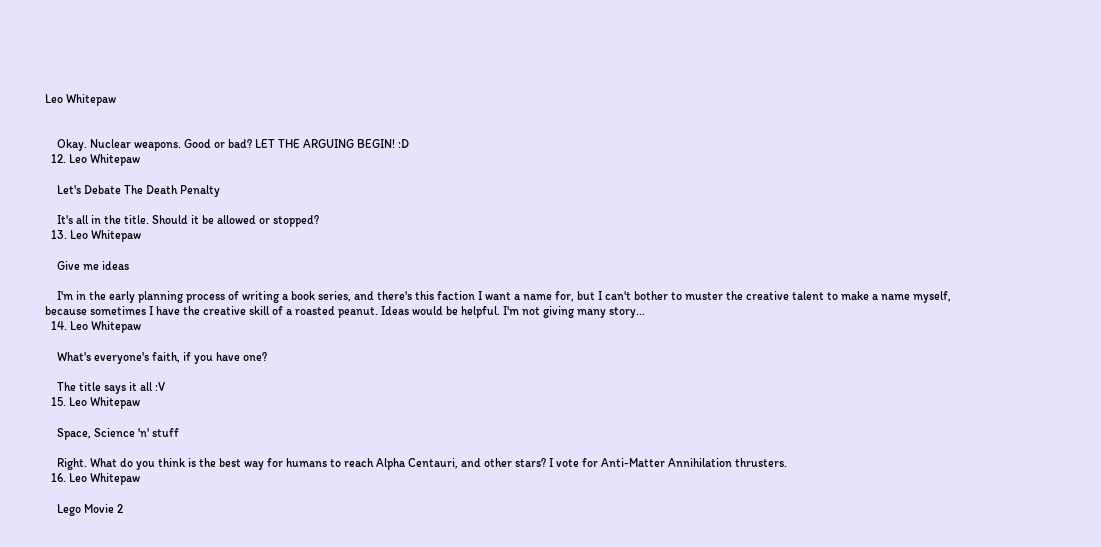Leo Whitepaw


    Okay. Nuclear weapons. Good or bad? LET THE ARGUING BEGIN! :D
  12. Leo Whitepaw

    Let's Debate The Death Penalty

    It's all in the title. Should it be allowed or stopped?
  13. Leo Whitepaw

    Give me ideas

    I'm in the early planning process of writing a book series, and there's this faction I want a name for, but I can't bother to muster the creative talent to make a name myself, because sometimes I have the creative skill of a roasted peanut. Ideas would be helpful. I'm not giving many story...
  14. Leo Whitepaw

    What's everyone's faith, if you have one?

    The title says it all :V
  15. Leo Whitepaw

    Space, Science 'n' stuff

    Right. What do you think is the best way for humans to reach Alpha Centauri, and other stars? I vote for Anti-Matter Annihilation thrusters.
  16. Leo Whitepaw

    Lego Movie 2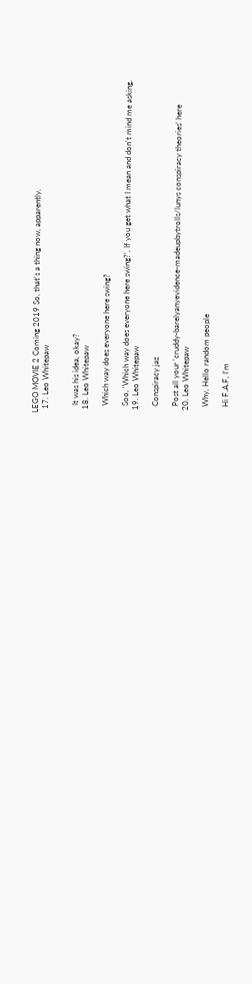LEGO MOVIE 2 Coming 2019 So, that's a thing now, apparently.
  17. Leo Whitepaw


    It was his idea, okay?
  18. Leo Whitepaw

    Which way does everyone here swing?

    Soo, 'Which way does everyone here swing?', If you get what I mean and don't mind me asking.
  19. Leo Whitepaw

    Conspiracy jaz

    Post all your 'cruddy-barelyanyevidence-madeupbytrolls/lunys conspiracy theories' here
  20. Leo Whitepaw

    Why, Hello random people

    Hi F.A.F, I'm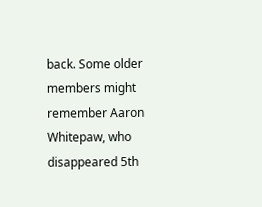back. Some older members might remember Aaron Whitepaw, who disappeared 5th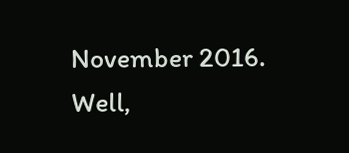November 2016. Well,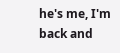he's me, I'm back and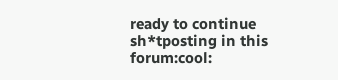ready to continue sh*tposting in this forum:cool: